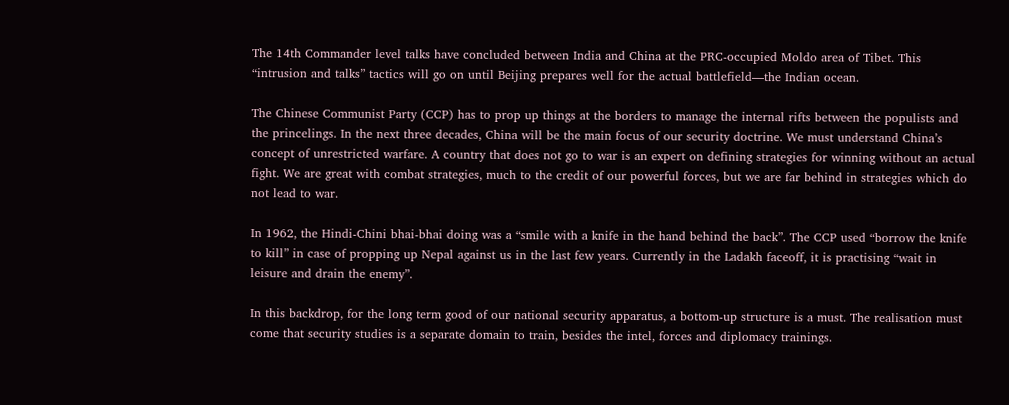The 14th Commander level talks have concluded between India and China at the PRC-occupied Moldo area of Tibet. This “intrusion and talks” tactics will go on until Beijing prepares well for the actual battlefield—the Indian ocean.

The Chinese Communist Party (CCP) has to prop up things at the borders to manage the internal rifts between the populists and the princelings. In the next three decades, China will be the main focus of our security doctrine. We must understand China’s concept of unrestricted warfare. A country that does not go to war is an expert on defining strategies for winning without an actual fight. We are great with combat strategies, much to the credit of our powerful forces, but we are far behind in strategies which do not lead to war.

In 1962, the Hindi-Chini bhai-bhai doing was a “smile with a knife in the hand behind the back”. The CCP used “borrow the knife to kill” in case of propping up Nepal against us in the last few years. Currently in the Ladakh faceoff, it is practising “wait in leisure and drain the enemy”.

In this backdrop, for the long term good of our national security apparatus, a bottom-up structure is a must. The realisation must come that security studies is a separate domain to train, besides the intel, forces and diplomacy trainings.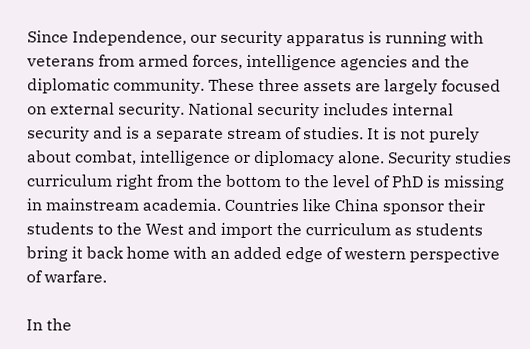Since Independence, our security apparatus is running with veterans from armed forces, intelligence agencies and the diplomatic community. These three assets are largely focused on external security. National security includes internal security and is a separate stream of studies. It is not purely about combat, intelligence or diplomacy alone. Security studies curriculum right from the bottom to the level of PhD is missing in mainstream academia. Countries like China sponsor their students to the West and import the curriculum as students bring it back home with an added edge of western perspective of warfare.

In the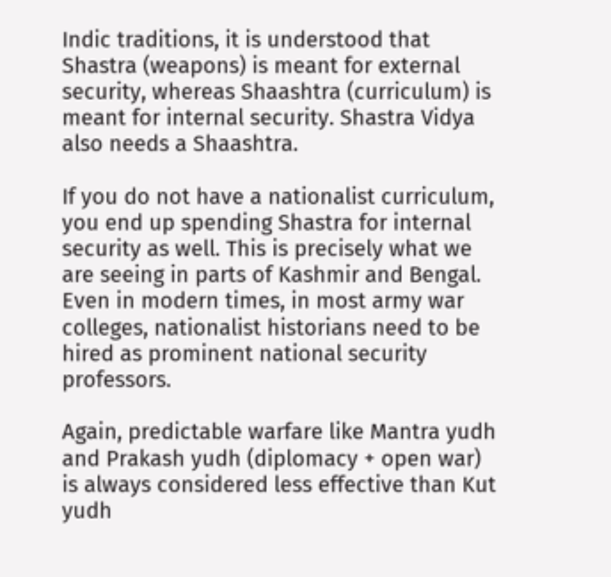Indic traditions, it is understood that Shastra (weapons) is meant for external security, whereas Shaashtra (curriculum) is meant for internal security. Shastra Vidya also needs a Shaashtra.

If you do not have a nationalist curriculum, you end up spending Shastra for internal security as well. This is precisely what we are seeing in parts of Kashmir and Bengal. Even in modern times, in most army war colleges, nationalist historians need to be hired as prominent national security professors.

Again, predictable warfare like Mantra yudh and Prakash yudh (diplomacy + open war) is always considered less effective than Kut yudh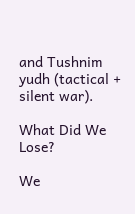and Tushnim yudh (tactical + silent war).

What Did We Lose?

We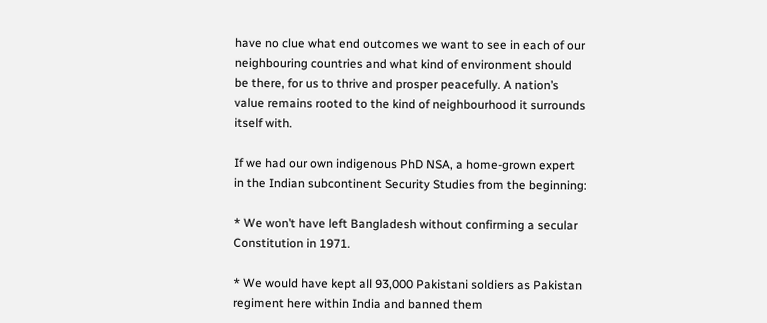have no clue what end outcomes we want to see in each of our neighbouring countries and what kind of environment should be there, for us to thrive and prosper peacefully. A nation’s value remains rooted to the kind of neighbourhood it surrounds itself with.

If we had our own indigenous PhD NSA, a home-grown expert in the Indian subcontinent Security Studies from the beginning:

* We won’t have left Bangladesh without confirming a secular Constitution in 1971.

* We would have kept all 93,000 Pakistani soldiers as Pakistan regiment here within India and banned them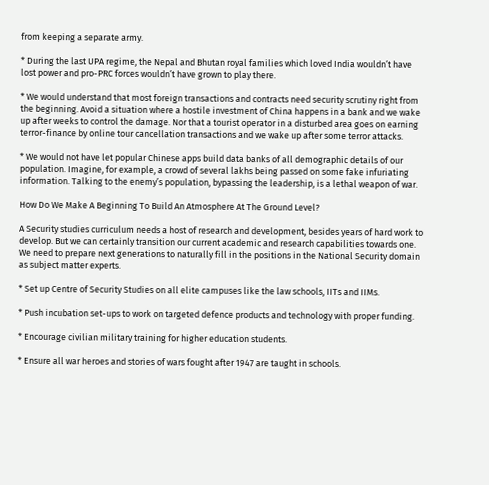from keeping a separate army.

* During the last UPA regime, the Nepal and Bhutan royal families which loved India wouldn’t have lost power and pro-PRC forces wouldn’t have grown to play there.

* We would understand that most foreign transactions and contracts need security scrutiny right from the beginning. Avoid a situation where a hostile investment of China happens in a bank and we wake up after weeks to control the damage. Nor that a tourist operator in a disturbed area goes on earning terror-finance by online tour cancellation transactions and we wake up after some terror attacks.

* We would not have let popular Chinese apps build data banks of all demographic details of our population. Imagine, for example, a crowd of several lakhs being passed on some fake infuriating information. Talking to the enemy’s population, bypassing the leadership, is a lethal weapon of war.

How Do We Make A Beginning To Build An Atmosphere At The Ground Level?

A Security studies curriculum needs a host of research and development, besides years of hard work to develop. But we can certainly transition our current academic and research capabilities towards one. We need to prepare next generations to naturally fill in the positions in the National Security domain as subject matter experts.

* Set up Centre of Security Studies on all elite campuses like the law schools, IITs and IIMs.

* Push incubation set-ups to work on targeted defence products and technology with proper funding.

* Encourage civilian military training for higher education students.

* Ensure all war heroes and stories of wars fought after 1947 are taught in schools.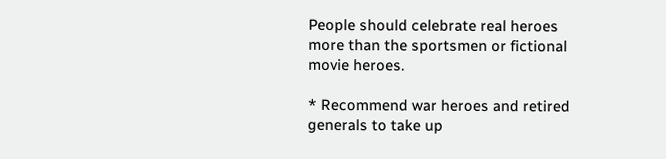People should celebrate real heroes more than the sportsmen or fictional movie heroes.

* Recommend war heroes and retired generals to take up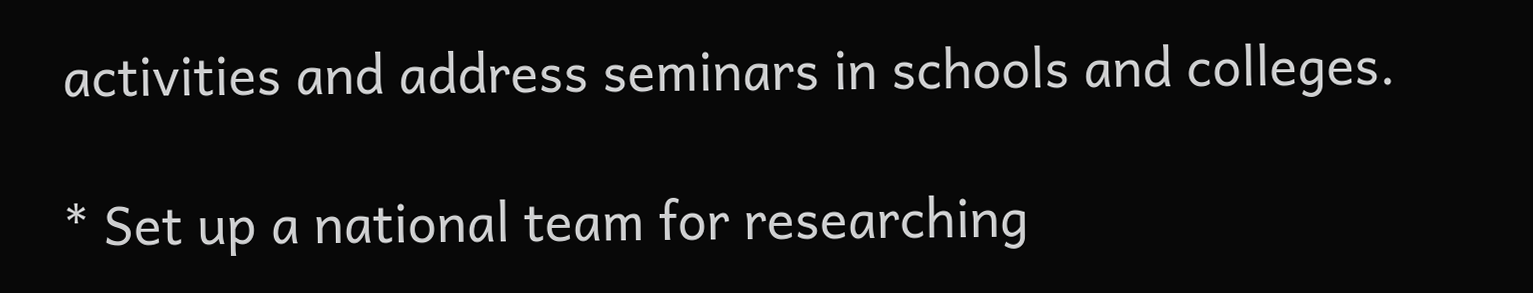activities and address seminars in schools and colleges.

* Set up a national team for researching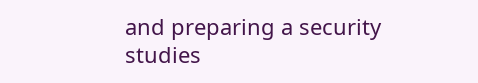and preparing a security studies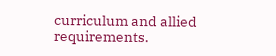curriculum and allied requirements.